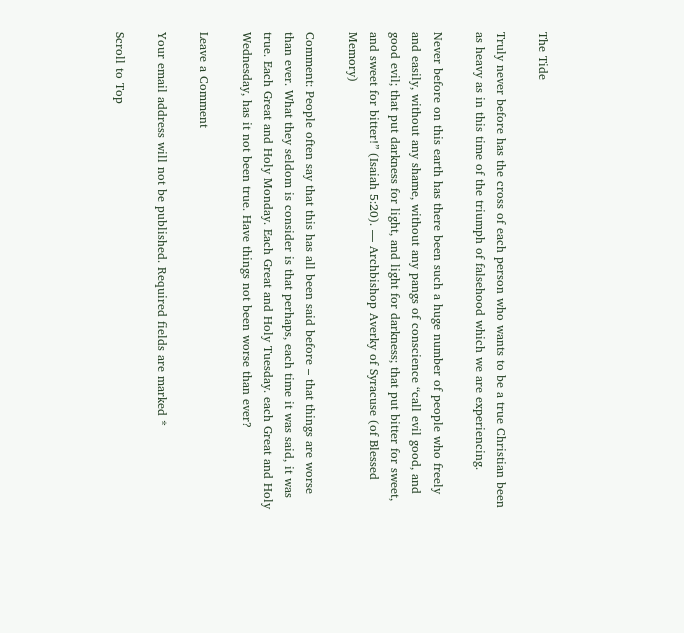The Tide

Truly never before has the cross of each person who wants to be a true Christian been as heavy as in this time of the triumph of falsehood which we are experiencing.

Never before on this earth has there been such a huge number of people who freely and easily, without any shame, without any pangs of conscience “call evil good, and good evil; that put darkness for light, and light for darkness; that put bitter for sweet, and sweet for bitter!” (Isaiah 5:20). — Archbishop Averky of Syracuse (of Blessed Memory)

Comment: People often say that this has all been said before – that things are worse than ever. What they seldom is consider is that perhaps, each time it was said, it was true. Each Great and Holy Monday. Each Great and Holy Tuesday. each Great and Holy Wednesday, has it not been true. Have things not been worse than ever?

Leave a Comment

Your email address will not be published. Required fields are marked *

Scroll to Top